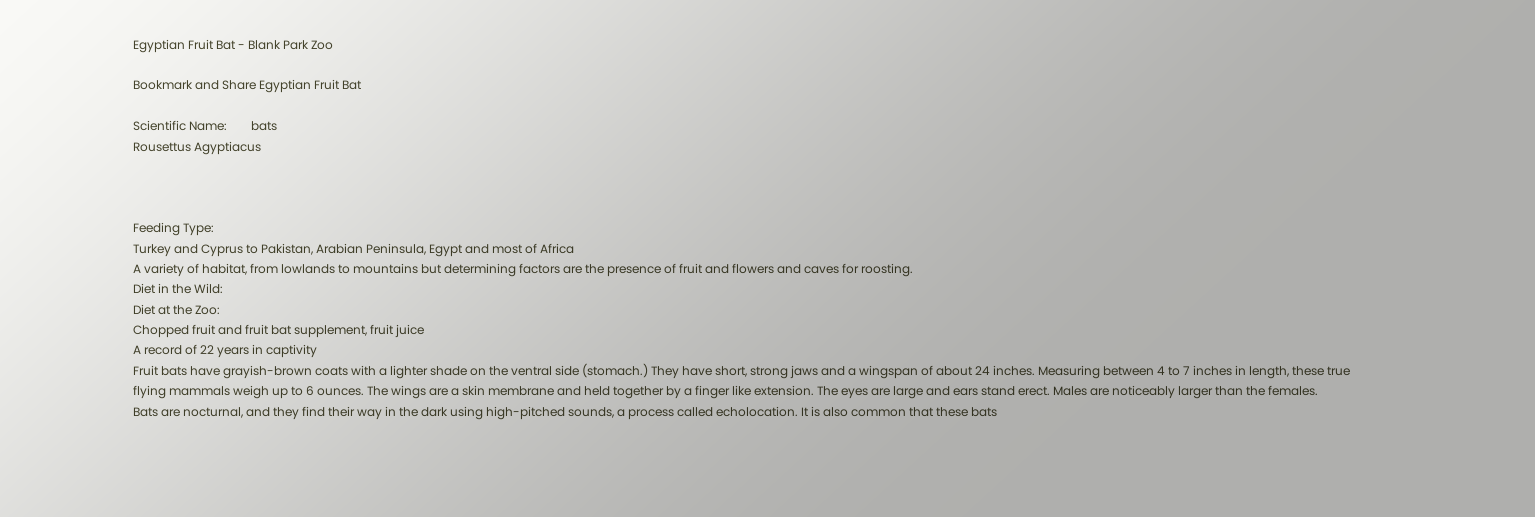Egyptian Fruit Bat - Blank Park Zoo

Bookmark and Share Egyptian Fruit Bat

Scientific Name:        bats
Rousettus Agyptiacus



Feeding Type:
Turkey and Cyprus to Pakistan, Arabian Peninsula, Egypt and most of Africa
A variety of habitat, from lowlands to mountains but determining factors are the presence of fruit and flowers and caves for roosting.
Diet in the Wild:
Diet at the Zoo:
Chopped fruit and fruit bat supplement, fruit juice
A record of 22 years in captivity
Fruit bats have grayish-brown coats with a lighter shade on the ventral side (stomach.) They have short, strong jaws and a wingspan of about 24 inches. Measuring between 4 to 7 inches in length, these true flying mammals weigh up to 6 ounces. The wings are a skin membrane and held together by a finger like extension. The eyes are large and ears stand erect. Males are noticeably larger than the females.
Bats are nocturnal, and they find their way in the dark using high-pitched sounds, a process called echolocation. It is also common that these bats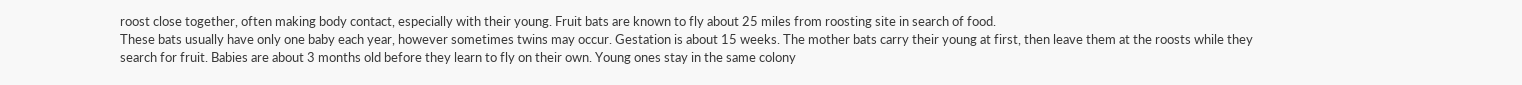roost close together, often making body contact, especially with their young. Fruit bats are known to fly about 25 miles from roosting site in search of food.
These bats usually have only one baby each year, however sometimes twins may occur. Gestation is about 15 weeks. The mother bats carry their young at first, then leave them at the roosts while they search for fruit. Babies are about 3 months old before they learn to fly on their own. Young ones stay in the same colony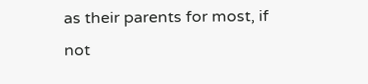as their parents for most, if not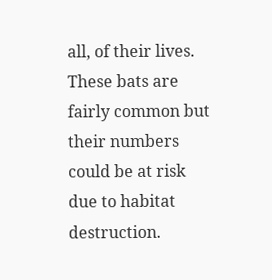all, of their lives.
These bats are fairly common but their numbers could be at risk due to habitat destruction.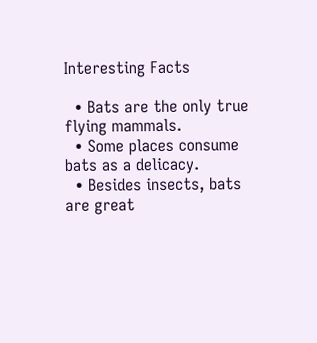Interesting Facts

  • Bats are the only true flying mammals.
  • Some places consume bats as a delicacy.
  • Besides insects, bats are great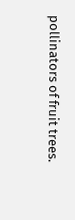pollinators of fruit trees.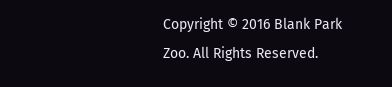Copyright © 2016 Blank Park Zoo. All Rights Reserved.